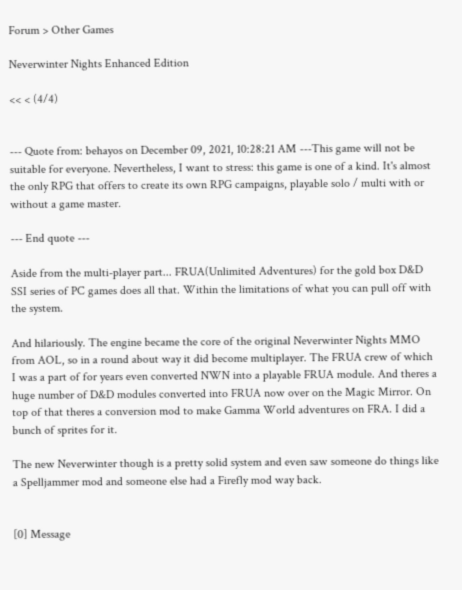Forum > Other Games

Neverwinter Nights Enhanced Edition

<< < (4/4)


--- Quote from: behayos on December 09, 2021, 10:28:21 AM ---This game will not be suitable for everyone. Nevertheless, I want to stress: this game is one of a kind. It's almost the only RPG that offers to create its own RPG campaigns, playable solo / multi with or without a game master.

--- End quote ---

Aside from the multi-player part... FRUA(Unlimited Adventures) for the gold box D&D SSI series of PC games does all that. Within the limitations of what you can pull off with the system.

And hilariously. The engine became the core of the original Neverwinter Nights MMO from AOL, so in a round about way it did become multiplayer. The FRUA crew of which I was a part of for years even converted NWN into a playable FRUA module. And theres a huge number of D&D modules converted into FRUA now over on the Magic Mirror. On top of that theres a conversion mod to make Gamma World adventures on FRA. I did a bunch of sprites for it.

The new Neverwinter though is a pretty solid system and even saw someone do things like a Spelljammer mod and someone else had a Firefly mod way back.


[0] Message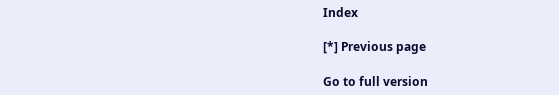Index

[*] Previous page

Go to full version